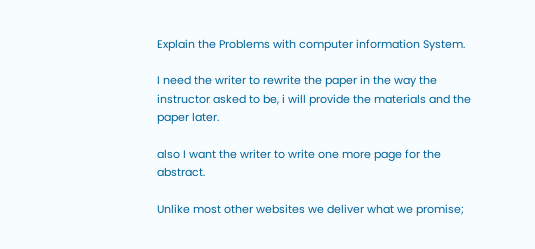Explain the Problems with computer information System.

I need the writer to rewrite the paper in the way the instructor asked to be, i will provide the materials and the paper later.

also I want the writer to write one more page for the abstract.

Unlike most other websites we deliver what we promise;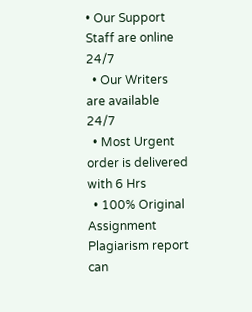• Our Support Staff are online 24/7
  • Our Writers are available 24/7
  • Most Urgent order is delivered with 6 Hrs
  • 100% Original Assignment Plagiarism report can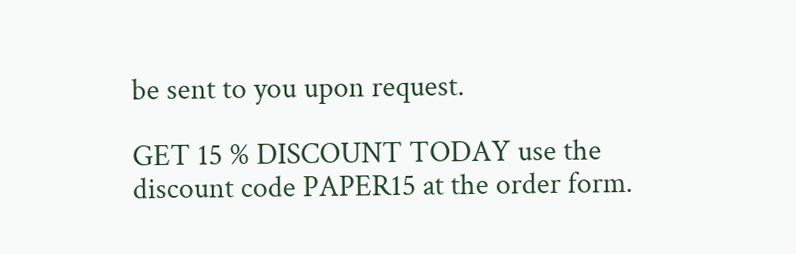be sent to you upon request.

GET 15 % DISCOUNT TODAY use the discount code PAPER15 at the order form.